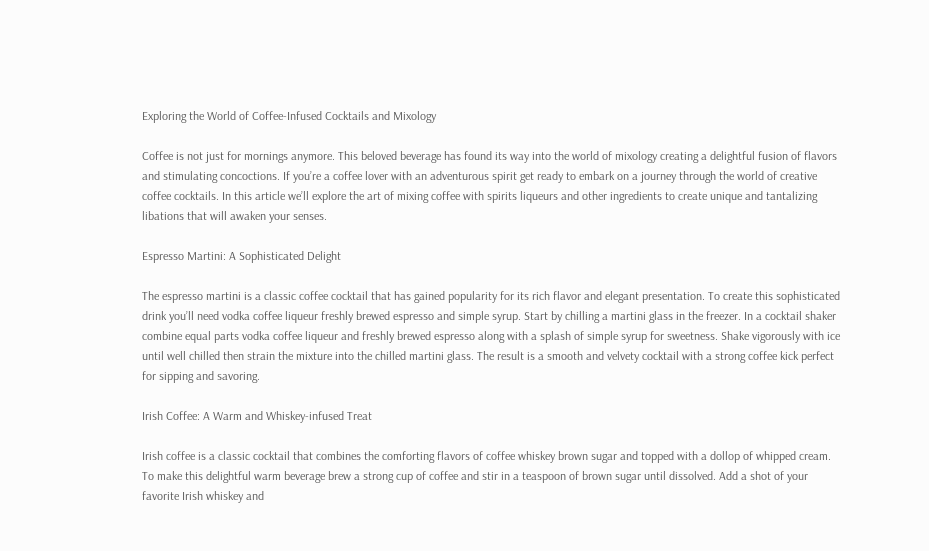Exploring the World of Coffee-Infused Cocktails and Mixology

Coffee is not just for mornings anymore. This beloved beverage has found its way into the world of mixology creating a delightful fusion of flavors and stimulating concoctions. If you’re a coffee lover with an adventurous spirit get ready to embark on a journey through the world of creative coffee cocktails. In this article we’ll explore the art of mixing coffee with spirits liqueurs and other ingredients to create unique and tantalizing libations that will awaken your senses.

Espresso Martini: A Sophisticated Delight

The espresso martini is a classic coffee cocktail that has gained popularity for its rich flavor and elegant presentation. To create this sophisticated drink you’ll need vodka coffee liqueur freshly brewed espresso and simple syrup. Start by chilling a martini glass in the freezer. In a cocktail shaker combine equal parts vodka coffee liqueur and freshly brewed espresso along with a splash of simple syrup for sweetness. Shake vigorously with ice until well chilled then strain the mixture into the chilled martini glass. The result is a smooth and velvety cocktail with a strong coffee kick perfect for sipping and savoring.

Irish Coffee: A Warm and Whiskey-infused Treat

Irish coffee is a classic cocktail that combines the comforting flavors of coffee whiskey brown sugar and topped with a dollop of whipped cream. To make this delightful warm beverage brew a strong cup of coffee and stir in a teaspoon of brown sugar until dissolved. Add a shot of your favorite Irish whiskey and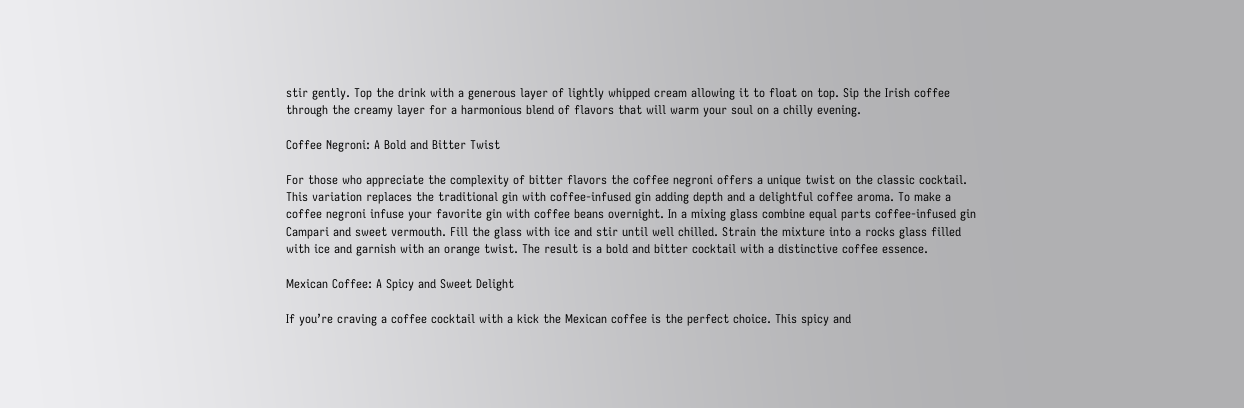stir gently. Top the drink with a generous layer of lightly whipped cream allowing it to float on top. Sip the Irish coffee through the creamy layer for a harmonious blend of flavors that will warm your soul on a chilly evening.

Coffee Negroni: A Bold and Bitter Twist

For those who appreciate the complexity of bitter flavors the coffee negroni offers a unique twist on the classic cocktail. This variation replaces the traditional gin with coffee-infused gin adding depth and a delightful coffee aroma. To make a coffee negroni infuse your favorite gin with coffee beans overnight. In a mixing glass combine equal parts coffee-infused gin Campari and sweet vermouth. Fill the glass with ice and stir until well chilled. Strain the mixture into a rocks glass filled with ice and garnish with an orange twist. The result is a bold and bitter cocktail with a distinctive coffee essence.

Mexican Coffee: A Spicy and Sweet Delight

If you’re craving a coffee cocktail with a kick the Mexican coffee is the perfect choice. This spicy and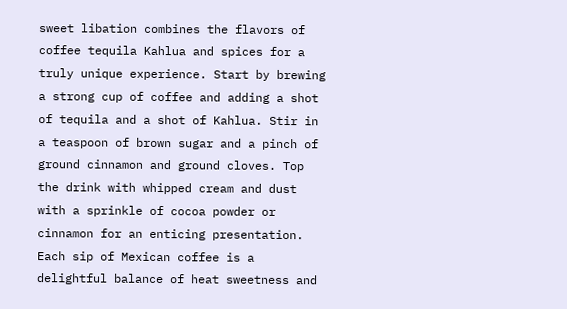sweet libation combines the flavors of coffee tequila Kahlua and spices for a truly unique experience. Start by brewing a strong cup of coffee and adding a shot of tequila and a shot of Kahlua. Stir in a teaspoon of brown sugar and a pinch of ground cinnamon and ground cloves. Top the drink with whipped cream and dust with a sprinkle of cocoa powder or cinnamon for an enticing presentation. Each sip of Mexican coffee is a delightful balance of heat sweetness and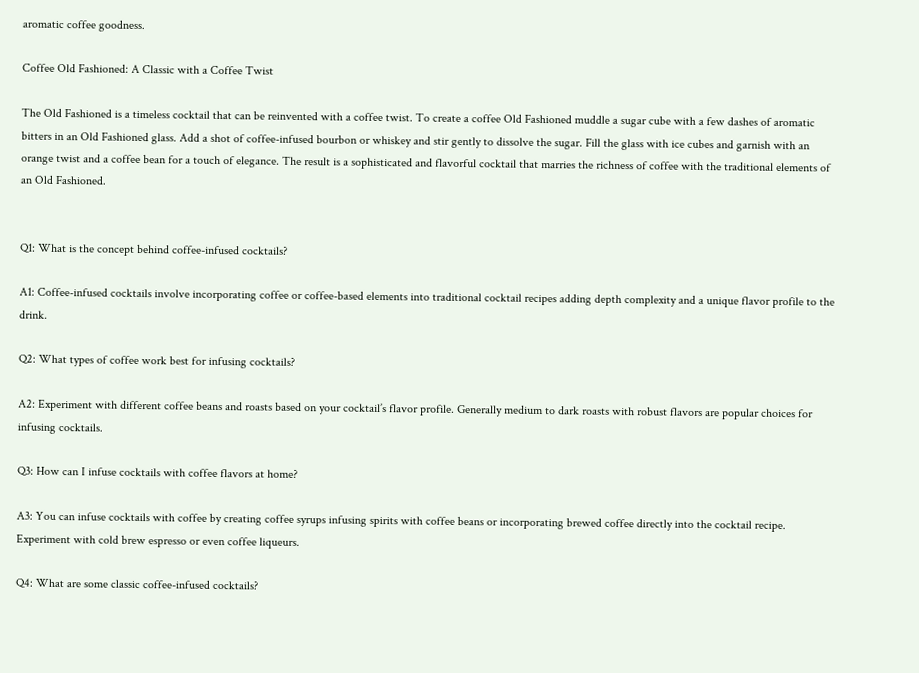aromatic coffee goodness.

Coffee Old Fashioned: A Classic with a Coffee Twist

The Old Fashioned is a timeless cocktail that can be reinvented with a coffee twist. To create a coffee Old Fashioned muddle a sugar cube with a few dashes of aromatic bitters in an Old Fashioned glass. Add a shot of coffee-infused bourbon or whiskey and stir gently to dissolve the sugar. Fill the glass with ice cubes and garnish with an orange twist and a coffee bean for a touch of elegance. The result is a sophisticated and flavorful cocktail that marries the richness of coffee with the traditional elements of an Old Fashioned.


Q1: What is the concept behind coffee-infused cocktails?

A1: Coffee-infused cocktails involve incorporating coffee or coffee-based elements into traditional cocktail recipes adding depth complexity and a unique flavor profile to the drink.

Q2: What types of coffee work best for infusing cocktails?

A2: Experiment with different coffee beans and roasts based on your cocktail’s flavor profile. Generally medium to dark roasts with robust flavors are popular choices for infusing cocktails.

Q3: How can I infuse cocktails with coffee flavors at home?

A3: You can infuse cocktails with coffee by creating coffee syrups infusing spirits with coffee beans or incorporating brewed coffee directly into the cocktail recipe. Experiment with cold brew espresso or even coffee liqueurs.

Q4: What are some classic coffee-infused cocktails?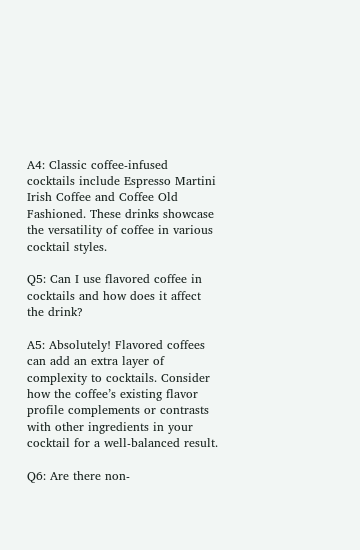A4: Classic coffee-infused cocktails include Espresso Martini Irish Coffee and Coffee Old Fashioned. These drinks showcase the versatility of coffee in various cocktail styles.

Q5: Can I use flavored coffee in cocktails and how does it affect the drink?

A5: Absolutely! Flavored coffees can add an extra layer of complexity to cocktails. Consider how the coffee’s existing flavor profile complements or contrasts with other ingredients in your cocktail for a well-balanced result.

Q6: Are there non-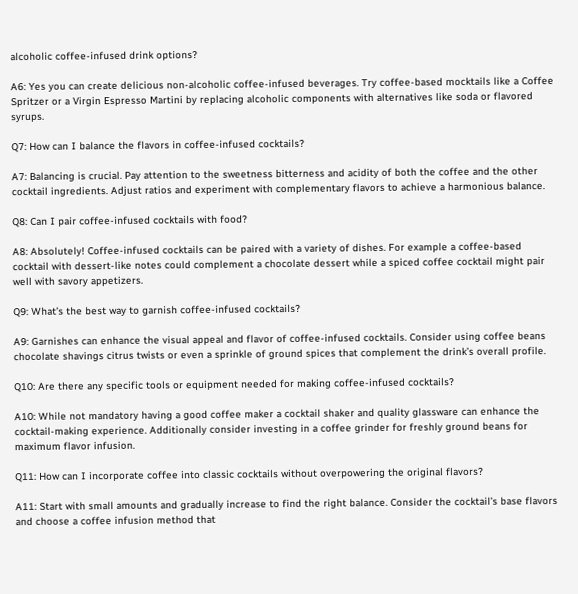alcoholic coffee-infused drink options?

A6: Yes you can create delicious non-alcoholic coffee-infused beverages. Try coffee-based mocktails like a Coffee Spritzer or a Virgin Espresso Martini by replacing alcoholic components with alternatives like soda or flavored syrups.

Q7: How can I balance the flavors in coffee-infused cocktails?

A7: Balancing is crucial. Pay attention to the sweetness bitterness and acidity of both the coffee and the other cocktail ingredients. Adjust ratios and experiment with complementary flavors to achieve a harmonious balance.

Q8: Can I pair coffee-infused cocktails with food?

A8: Absolutely! Coffee-infused cocktails can be paired with a variety of dishes. For example a coffee-based cocktail with dessert-like notes could complement a chocolate dessert while a spiced coffee cocktail might pair well with savory appetizers.

Q9: What’s the best way to garnish coffee-infused cocktails?

A9: Garnishes can enhance the visual appeal and flavor of coffee-infused cocktails. Consider using coffee beans chocolate shavings citrus twists or even a sprinkle of ground spices that complement the drink’s overall profile.

Q10: Are there any specific tools or equipment needed for making coffee-infused cocktails?

A10: While not mandatory having a good coffee maker a cocktail shaker and quality glassware can enhance the cocktail-making experience. Additionally consider investing in a coffee grinder for freshly ground beans for maximum flavor infusion.

Q11: How can I incorporate coffee into classic cocktails without overpowering the original flavors?

A11: Start with small amounts and gradually increase to find the right balance. Consider the cocktail’s base flavors and choose a coffee infusion method that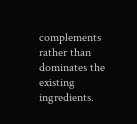complements rather than dominates the existing ingredients.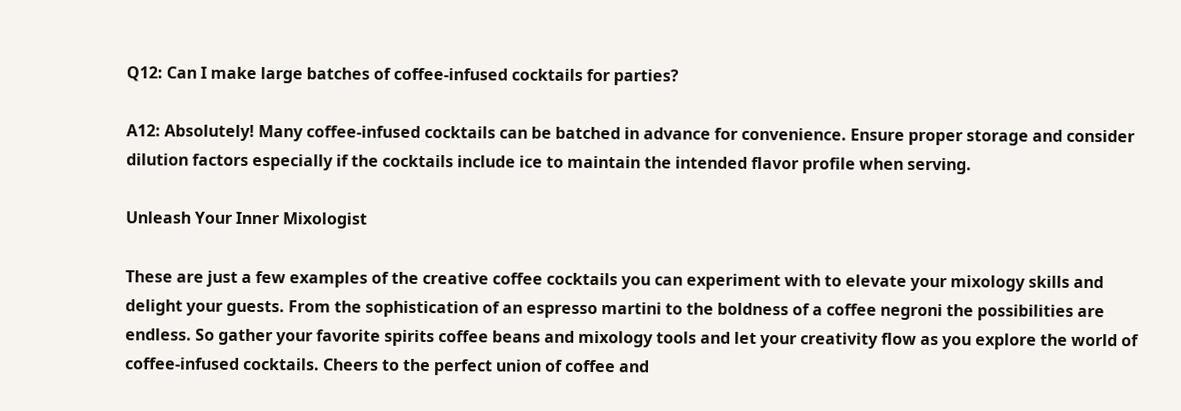Q12: Can I make large batches of coffee-infused cocktails for parties?

A12: Absolutely! Many coffee-infused cocktails can be batched in advance for convenience. Ensure proper storage and consider dilution factors especially if the cocktails include ice to maintain the intended flavor profile when serving.

Unleash Your Inner Mixologist

These are just a few examples of the creative coffee cocktails you can experiment with to elevate your mixology skills and delight your guests. From the sophistication of an espresso martini to the boldness of a coffee negroni the possibilities are endless. So gather your favorite spirits coffee beans and mixology tools and let your creativity flow as you explore the world of coffee-infused cocktails. Cheers to the perfect union of coffee and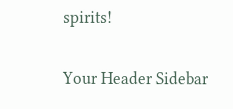spirits!

Your Header Sidebar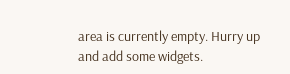area is currently empty. Hurry up and add some widgets.